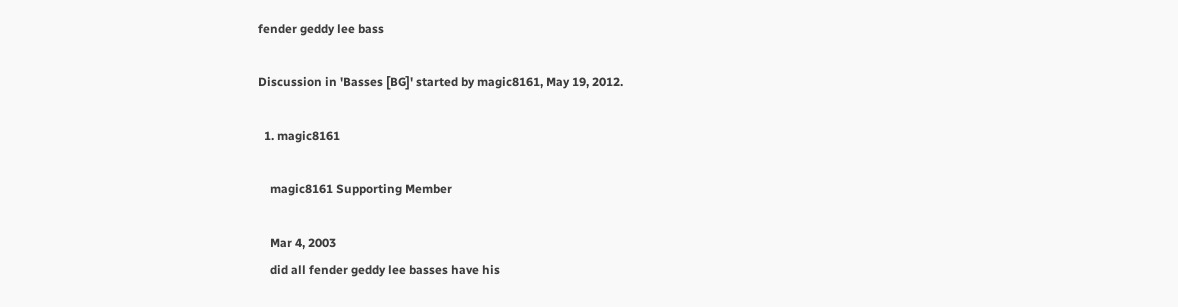fender geddy lee bass

Discussion in 'Basses [BG]' started by magic8161, May 19, 2012.

  1. magic8161

    magic8161 Supporting Member

    Mar 4, 2003
    did all fender geddy lee basses have his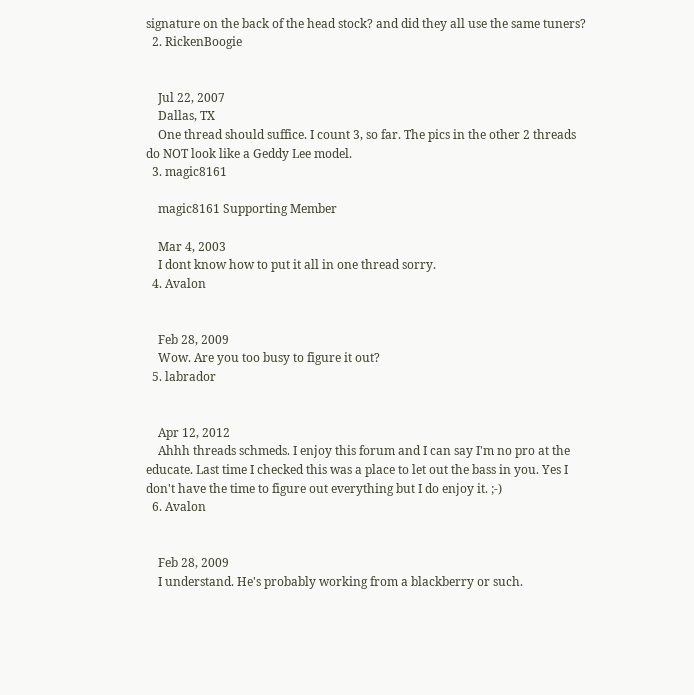signature on the back of the head stock? and did they all use the same tuners?
  2. RickenBoogie


    Jul 22, 2007
    Dallas, TX
    One thread should suffice. I count 3, so far. The pics in the other 2 threads do NOT look like a Geddy Lee model.
  3. magic8161

    magic8161 Supporting Member

    Mar 4, 2003
    I dont know how to put it all in one thread sorry.
  4. Avalon


    Feb 28, 2009
    Wow. Are you too busy to figure it out?
  5. labrador


    Apr 12, 2012
    Ahhh threads schmeds. I enjoy this forum and I can say I'm no pro at the educate. Last time I checked this was a place to let out the bass in you. Yes I don't have the time to figure out everything but I do enjoy it. ;-)
  6. Avalon


    Feb 28, 2009
    I understand. He's probably working from a blackberry or such.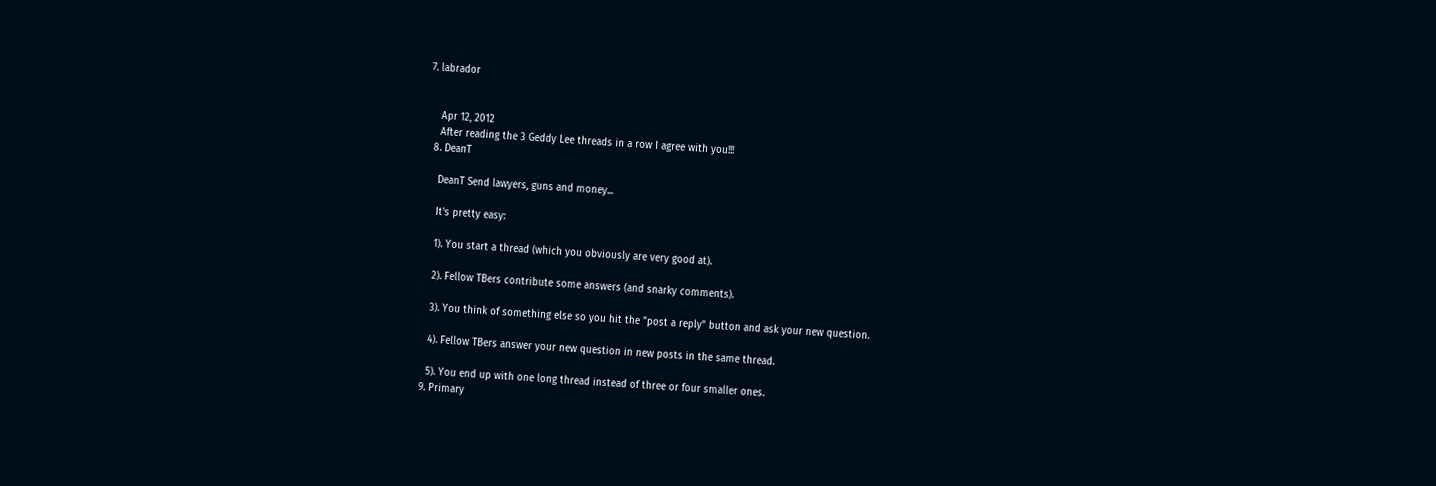7. labrador


    Apr 12, 2012
    After reading the 3 Geddy Lee threads in a row I agree with you!!!
  8. DeanT

    DeanT Send lawyers, guns and money...

    It's pretty easy:

    1). You start a thread (which you obviously are very good at).

    2). Fellow TBers contribute some answers (and snarky comments).

    3). You think of something else so you hit the "post a reply" button and ask your new question.

    4). Fellow TBers answer your new question in new posts in the same thread.

    5). You end up with one long thread instead of three or four smaller ones.
  9. Primary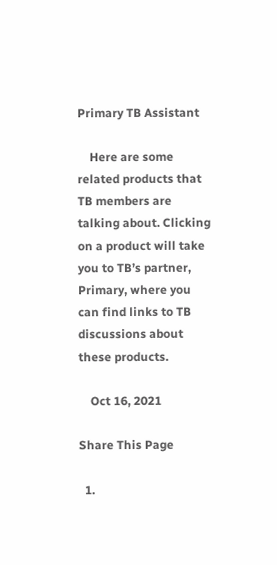Primary TB Assistant

    Here are some related products that TB members are talking about. Clicking on a product will take you to TB’s partner, Primary, where you can find links to TB discussions about these products.

    Oct 16, 2021

Share This Page

  1.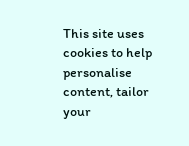This site uses cookies to help personalise content, tailor your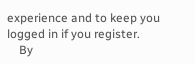experience and to keep you logged in if you register.
    By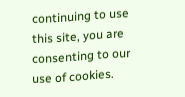continuing to use this site, you are consenting to our use of cookies.